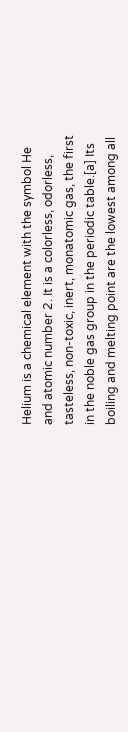Helium is a chemical element with the symbol He and atomic number 2. It is a colorless, odorless, tasteless, non-toxic, inert, monatomic gas, the first in the noble gas group in the periodic table.[a] Its boiling and melting point are the lowest among all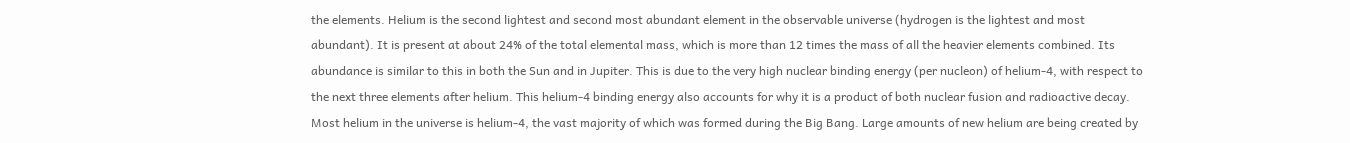the elements. Helium is the second lightest and second most abundant element in the observable universe (hydrogen is the lightest and most abundant). It is present at about 24% of the total elemental mass, which is more than 12 times the mass of all the heavier elements combined. Its abundance is similar to this in both the Sun and in Jupiter. This is due to the very high nuclear binding energy (per nucleon) of helium-4, with respect to the next three elements after helium. This helium-4 binding energy also accounts for why it is a product of both nuclear fusion and radioactive decay. Most helium in the universe is helium-4, the vast majority of which was formed during the Big Bang. Large amounts of new helium are being created by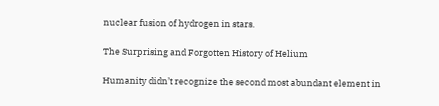nuclear fusion of hydrogen in stars.

The Surprising and Forgotten History of Helium

Humanity didn’t recognize the second most abundant element in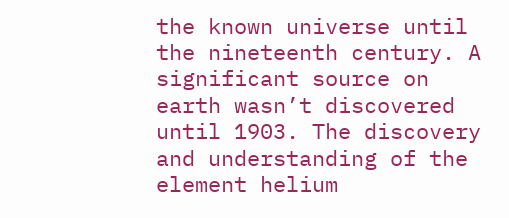the known universe until the nineteenth century. A significant source on earth wasn’t discovered until 1903. The discovery and understanding of the element helium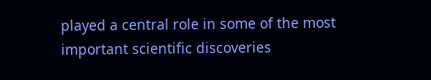played a central role in some of the most important scientific discoveries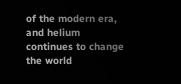of the modern era, and helium continues to change the world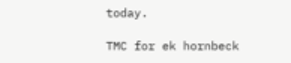today.

TMC for ek hornbeck